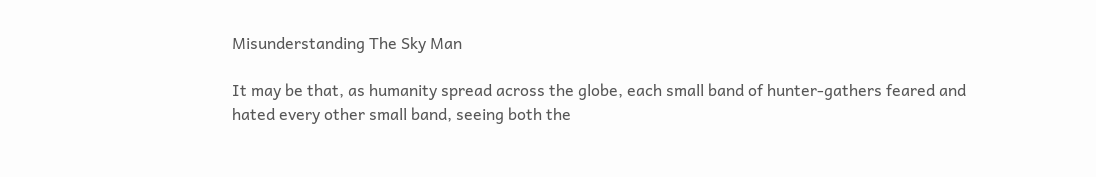Misunderstanding The Sky Man

It may be that, as humanity spread across the globe, each small band of hunter-gathers feared and hated every other small band, seeing both the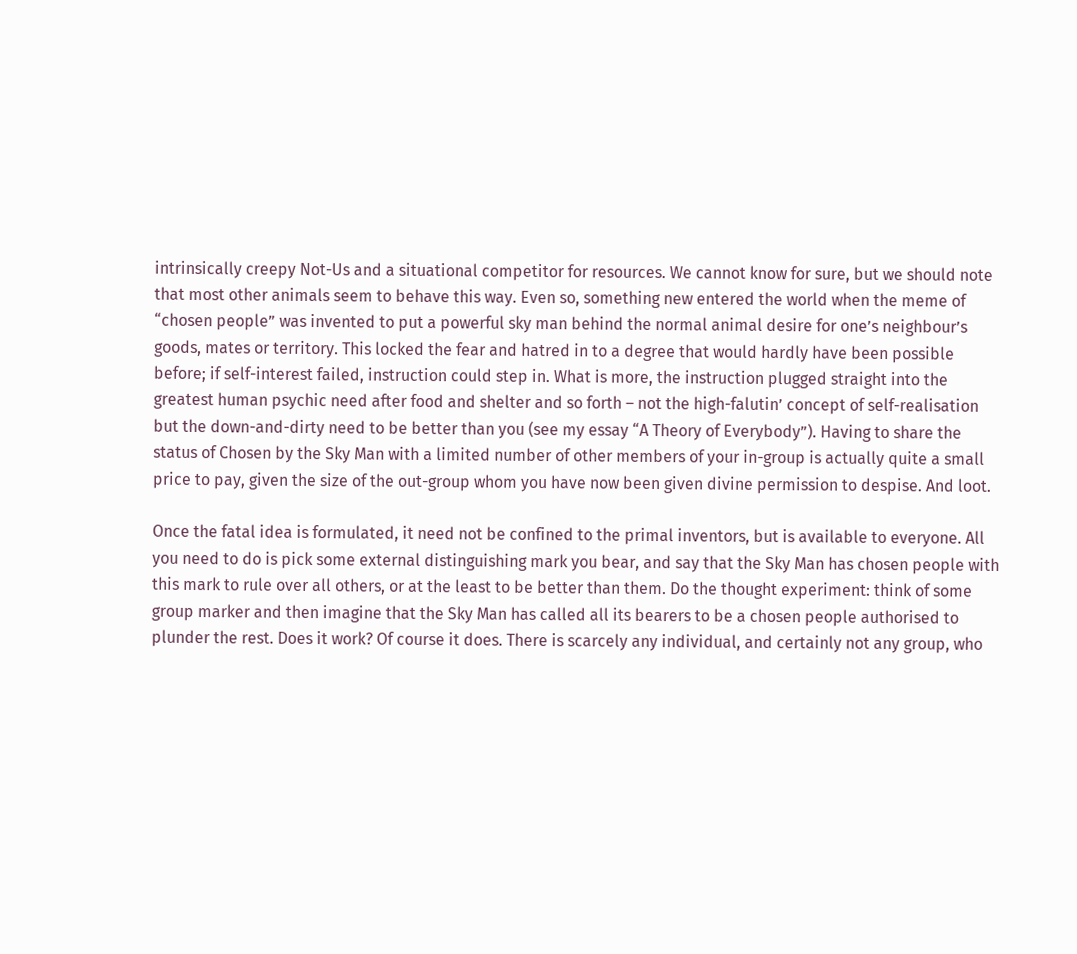intrinsically creepy Not-Us and a situational competitor for resources. We cannot know for sure, but we should note that most other animals seem to behave this way. Even so, something new entered the world when the meme of “chosen people” was invented to put a powerful sky man behind the normal animal desire for one’s neighbour’s goods, mates or territory. This locked the fear and hatred in to a degree that would hardly have been possible before; if self-interest failed, instruction could step in. What is more, the instruction plugged straight into the greatest human psychic need after food and shelter and so forth – not the high-falutin’ concept of self-realisation but the down-and-dirty need to be better than you (see my essay “A Theory of Everybody”). Having to share the status of Chosen by the Sky Man with a limited number of other members of your in-group is actually quite a small price to pay, given the size of the out-group whom you have now been given divine permission to despise. And loot.

Once the fatal idea is formulated, it need not be confined to the primal inventors, but is available to everyone. All you need to do is pick some external distinguishing mark you bear, and say that the Sky Man has chosen people with this mark to rule over all others, or at the least to be better than them. Do the thought experiment: think of some group marker and then imagine that the Sky Man has called all its bearers to be a chosen people authorised to plunder the rest. Does it work? Of course it does. There is scarcely any individual, and certainly not any group, who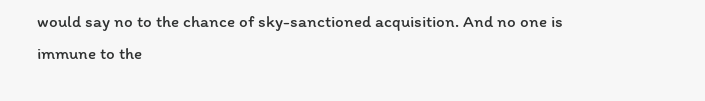would say no to the chance of sky-sanctioned acquisition. And no one is immune to the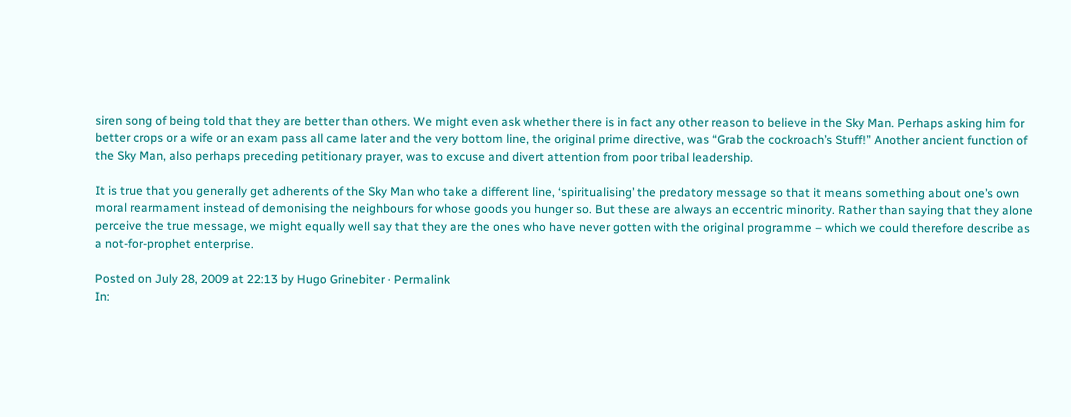siren song of being told that they are better than others. We might even ask whether there is in fact any other reason to believe in the Sky Man. Perhaps asking him for better crops or a wife or an exam pass all came later and the very bottom line, the original prime directive, was “Grab the cockroach’s Stuff!” Another ancient function of the Sky Man, also perhaps preceding petitionary prayer, was to excuse and divert attention from poor tribal leadership.

It is true that you generally get adherents of the Sky Man who take a different line, ‘spiritualising’ the predatory message so that it means something about one’s own moral rearmament instead of demonising the neighbours for whose goods you hunger so. But these are always an eccentric minority. Rather than saying that they alone perceive the true message, we might equally well say that they are the ones who have never gotten with the original programme – which we could therefore describe as a not-for-prophet enterprise.

Posted on July 28, 2009 at 22:13 by Hugo Grinebiter · Permalink
In: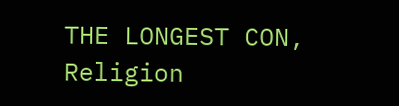THE LONGEST CON, Religion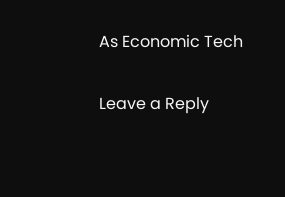As Economic Tech

Leave a Reply